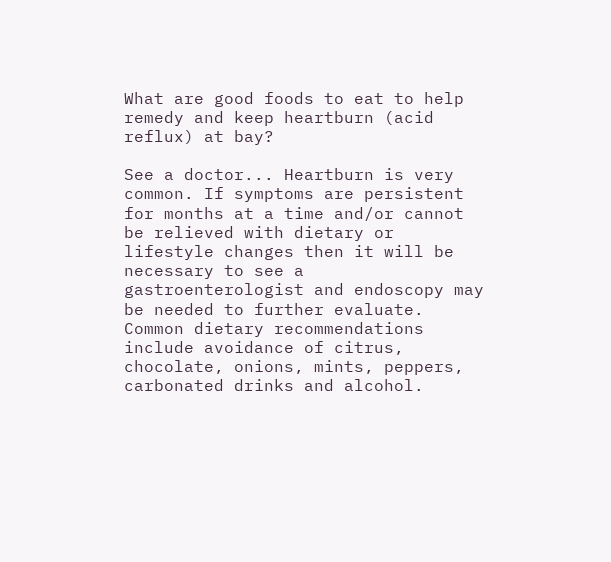What are good foods to eat to help remedy and keep heartburn (acid reflux) at bay?

See a doctor... Heartburn is very common. If symptoms are persistent for months at a time and/or cannot be relieved with dietary or lifestyle changes then it will be necessary to see a gastroenterologist and endoscopy may be needed to further evaluate. Common dietary recommendations include avoidance of citrus, chocolate, onions, mints, peppers, carbonated drinks and alcohol.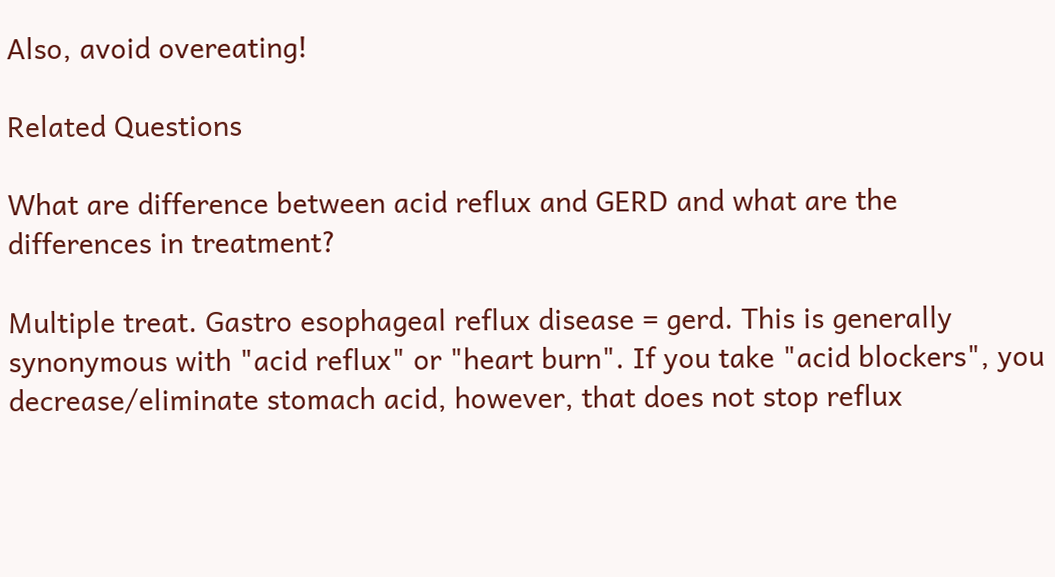Also, avoid overeating!

Related Questions

What are difference between acid reflux and GERD and what are the differences in treatment?

Multiple treat. Gastro esophageal reflux disease = gerd. This is generally synonymous with "acid reflux" or "heart burn". If you take "acid blockers", you decrease/eliminate stomach acid, however, that does not stop reflux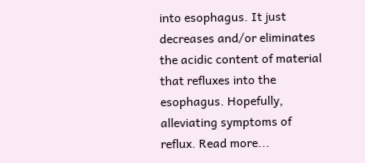into esophagus. It just decreases and/or eliminates the acidic content of material that refluxes into the esophagus. Hopefully, alleviating symptoms of reflux. Read more...